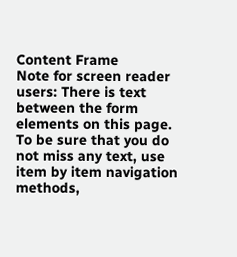Content Frame
Note for screen reader users: There is text between the form elements on this page. To be sure that you do not miss any text, use item by item navigation methods,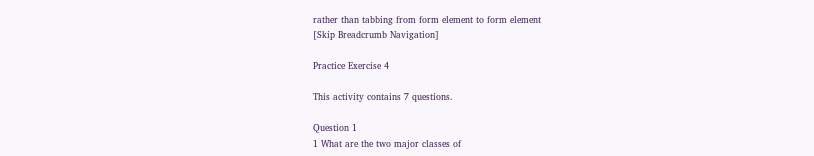rather than tabbing from form element to form element
[Skip Breadcrumb Navigation]

Practice Exercise 4

This activity contains 7 questions.

Question 1
1 What are the two major classes of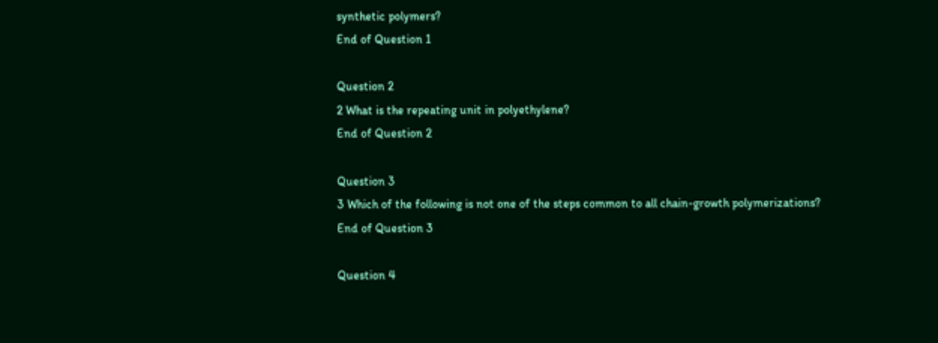synthetic polymers?
End of Question 1

Question 2
2 What is the repeating unit in polyethylene?
End of Question 2

Question 3
3 Which of the following is not one of the steps common to all chain-growth polymerizations?
End of Question 3

Question 4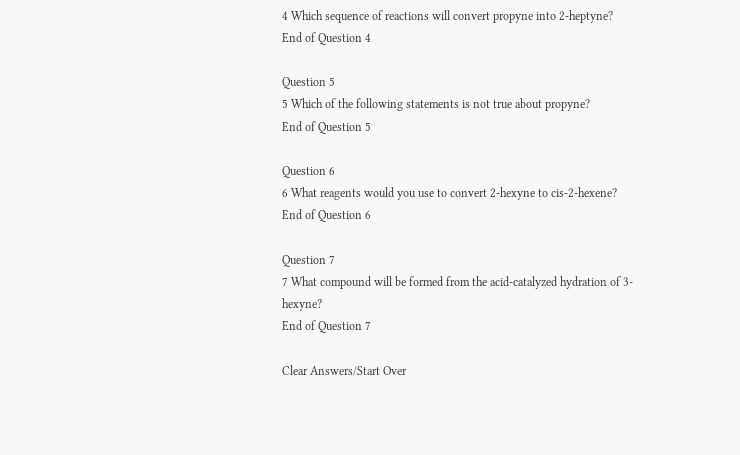4 Which sequence of reactions will convert propyne into 2-heptyne?
End of Question 4

Question 5
5 Which of the following statements is not true about propyne?
End of Question 5

Question 6
6 What reagents would you use to convert 2-hexyne to cis-2-hexene?
End of Question 6

Question 7
7 What compound will be formed from the acid-catalyzed hydration of 3-hexyne?
End of Question 7

Clear Answers/Start Over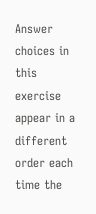Answer choices in this exercise appear in a different order each time the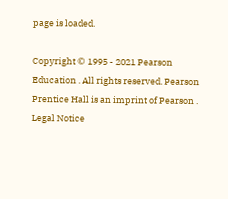page is loaded.

Copyright © 1995 - 2021 Pearson Education . All rights reserved. Pearson Prentice Hall is an imprint of Pearson .
Legal Notice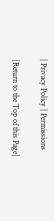| Privacy Policy | Permissions

[Return to the Top of this Page]